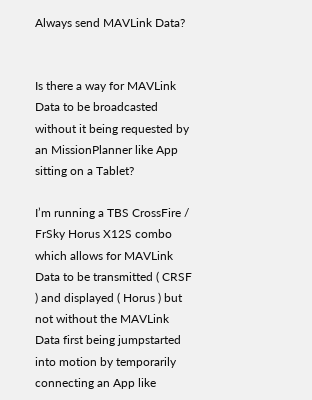Always send MAVLink Data?


Is there a way for MAVLink Data to be broadcasted without it being requested by an MissionPlanner like App sitting on a Tablet?

I’m running a TBS CrossFire / FrSky Horus X12S combo which allows for MAVLink Data to be transmitted ( CRSF ) and displayed ( Horus ) but not without the MAVLink Data first being jumpstarted into motion by temporarily connecting an App like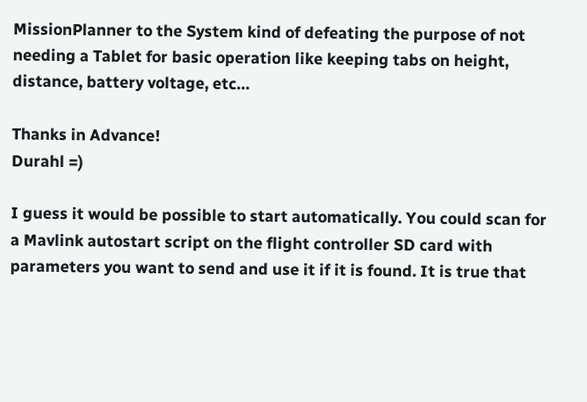MissionPlanner to the System kind of defeating the purpose of not needing a Tablet for basic operation like keeping tabs on height, distance, battery voltage, etc…

Thanks in Advance!
Durahl =)

I guess it would be possible to start automatically. You could scan for a Mavlink autostart script on the flight controller SD card with parameters you want to send and use it if it is found. It is true that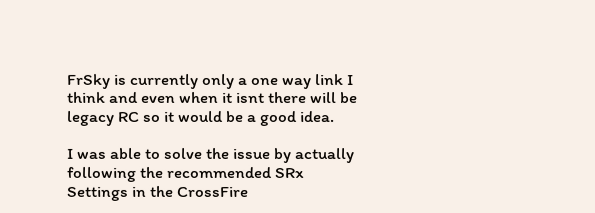FrSky is currently only a one way link I think and even when it isnt there will be legacy RC so it would be a good idea.

I was able to solve the issue by actually following the recommended SRx Settings in the CrossFire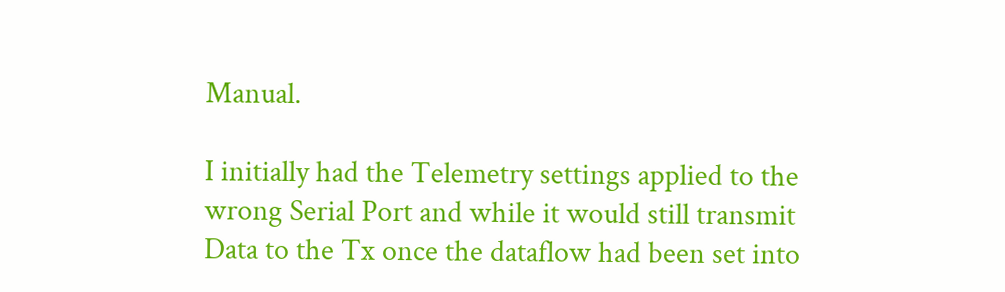Manual.

I initially had the Telemetry settings applied to the wrong Serial Port and while it would still transmit Data to the Tx once the dataflow had been set into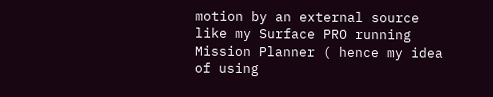motion by an external source like my Surface PRO running Mission Planner ( hence my idea of using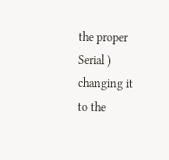the proper Serial ) changing it to the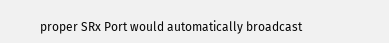proper SRx Port would automatically broadcast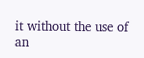it without the use of an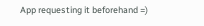App requesting it beforehand =)